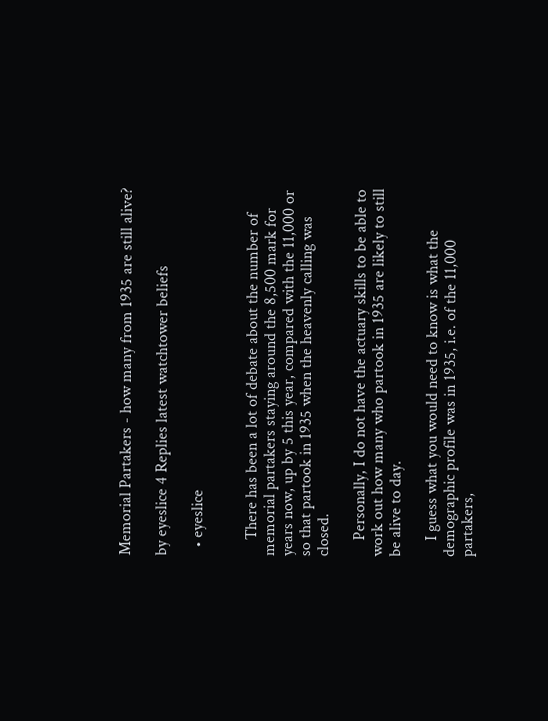Memorial Partakers - how many from 1935 are still alive?

by eyeslice 4 Replies latest watchtower beliefs

  • eyeslice


    There has been a lot of debate about the number of memorial partakers staying around the 8,500 mark for years now, up by 5 this year, compared with the 11,000 or so that partook in 1935 when the heavenly calling was closed.

    Personally, I do not have the actuary skills to be able to work out how many who partook in 1935 are likely to still be alive to day.

    I guess what you would need to know is what the demographic profile was in 1935, i.e. of the 11,000 partakers,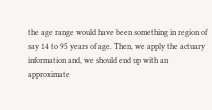the age range would have been something in region of say 14 to 95 years of age. Then, we apply the actuary information and, we should end up with an approximate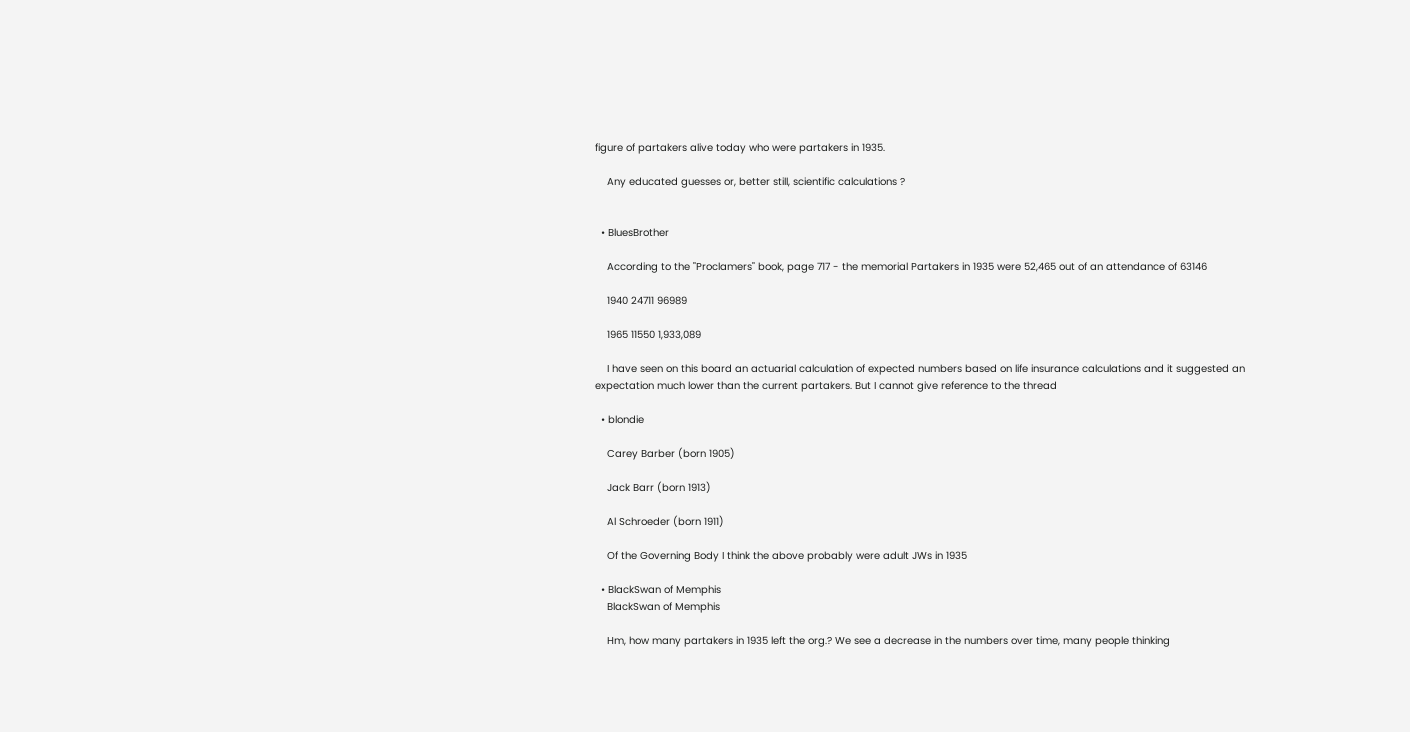figure of partakers alive today who were partakers in 1935.

    Any educated guesses or, better still, scientific calculations ?


  • BluesBrother

    According to the "Proclamers" book, page 717 - the memorial Partakers in 1935 were 52,465 out of an attendance of 63146

    1940 24711 96989

    1965 11550 1,933,089

    I have seen on this board an actuarial calculation of expected numbers based on life insurance calculations and it suggested an expectation much lower than the current partakers. But I cannot give reference to the thread

  • blondie

    Carey Barber (born 1905)

    Jack Barr (born 1913)

    Al Schroeder (born 1911)

    Of the Governing Body I think the above probably were adult JWs in 1935

  • BlackSwan of Memphis
    BlackSwan of Memphis

    Hm, how many partakers in 1935 left the org.? We see a decrease in the numbers over time, many people thinking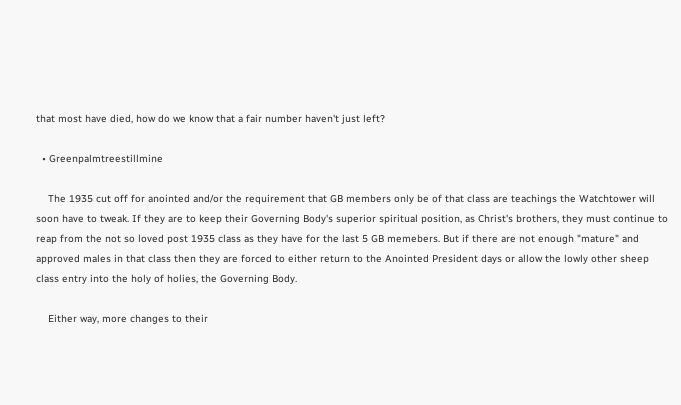that most have died, how do we know that a fair number haven't just left?

  • Greenpalmtreestillmine

    The 1935 cut off for anointed and/or the requirement that GB members only be of that class are teachings the Watchtower will soon have to tweak. If they are to keep their Governing Body's superior spiritual position, as Christ's brothers, they must continue to reap from the not so loved post 1935 class as they have for the last 5 GB memebers. But if there are not enough "mature" and approved males in that class then they are forced to either return to the Anointed President days or allow the lowly other sheep class entry into the holy of holies, the Governing Body.

    Either way, more changes to their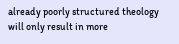already poorly structured theology will only result in more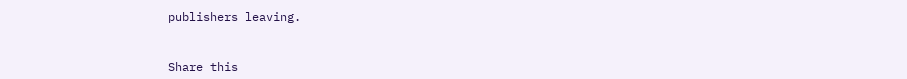publishers leaving.


Share this